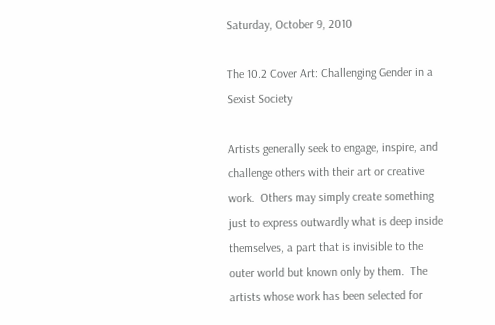Saturday, October 9, 2010

The 10.2 Cover Art: Challenging Gender in a Sexist Society

Artists generally seek to engage, inspire, and challenge others with their art or creative work.  Others may simply create something just to express outwardly what is deep inside themselves, a part that is invisible to the outer world but known only by them.  The artists whose work has been selected for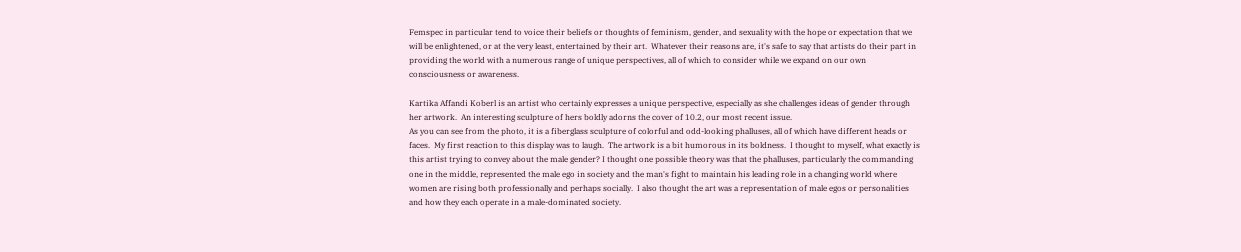Femspec in particular tend to voice their beliefs or thoughts of feminism, gender, and sexuality with the hope or expectation that we will be enlightened, or at the very least, entertained by their art.  Whatever their reasons are, it's safe to say that artists do their part in providing the world with a numerous range of unique perspectives, all of which to consider while we expand on our own consciousness or awareness.

Kartika Affandi Koberl is an artist who certainly expresses a unique perspective, especially as she challenges ideas of gender through her artwork.  An interesting sculpture of hers boldly adorns the cover of 10.2, our most recent issue.
As you can see from the photo, it is a fiberglass sculpture of colorful and odd-looking phalluses, all of which have different heads or faces.  My first reaction to this display was to laugh.  The artwork is a bit humorous in its boldness.  I thought to myself, what exactly is this artist trying to convey about the male gender? I thought one possible theory was that the phalluses, particularly the commanding one in the middle, represented the male ego in society and the man's fight to maintain his leading role in a changing world where women are rising both professionally and perhaps socially.  I also thought the art was a representation of male egos or personalities and how they each operate in a male-dominated society.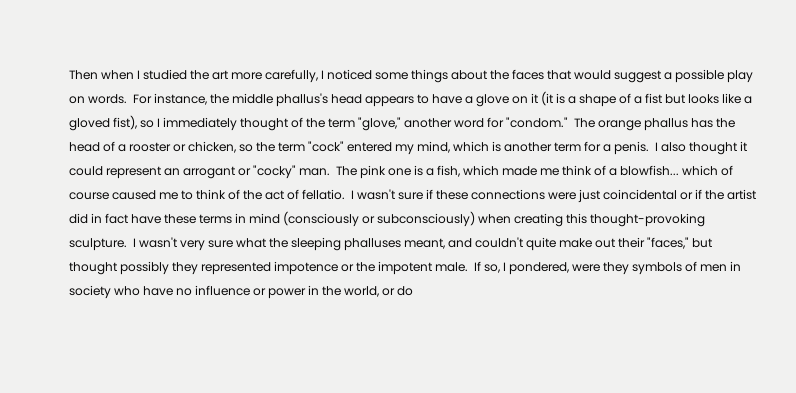Then when I studied the art more carefully, I noticed some things about the faces that would suggest a possible play on words.  For instance, the middle phallus's head appears to have a glove on it (it is a shape of a fist but looks like a gloved fist), so I immediately thought of the term "glove," another word for "condom."  The orange phallus has the head of a rooster or chicken, so the term "cock" entered my mind, which is another term for a penis.  I also thought it could represent an arrogant or "cocky" man.  The pink one is a fish, which made me think of a blowfish... which of course caused me to think of the act of fellatio.  I wasn't sure if these connections were just coincidental or if the artist did in fact have these terms in mind (consciously or subconsciously) when creating this thought-provoking sculpture.  I wasn't very sure what the sleeping phalluses meant, and couldn't quite make out their "faces," but thought possibly they represented impotence or the impotent male.  If so, I pondered, were they symbols of men in society who have no influence or power in the world, or do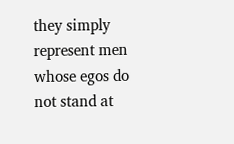they simply represent men whose egos do not stand at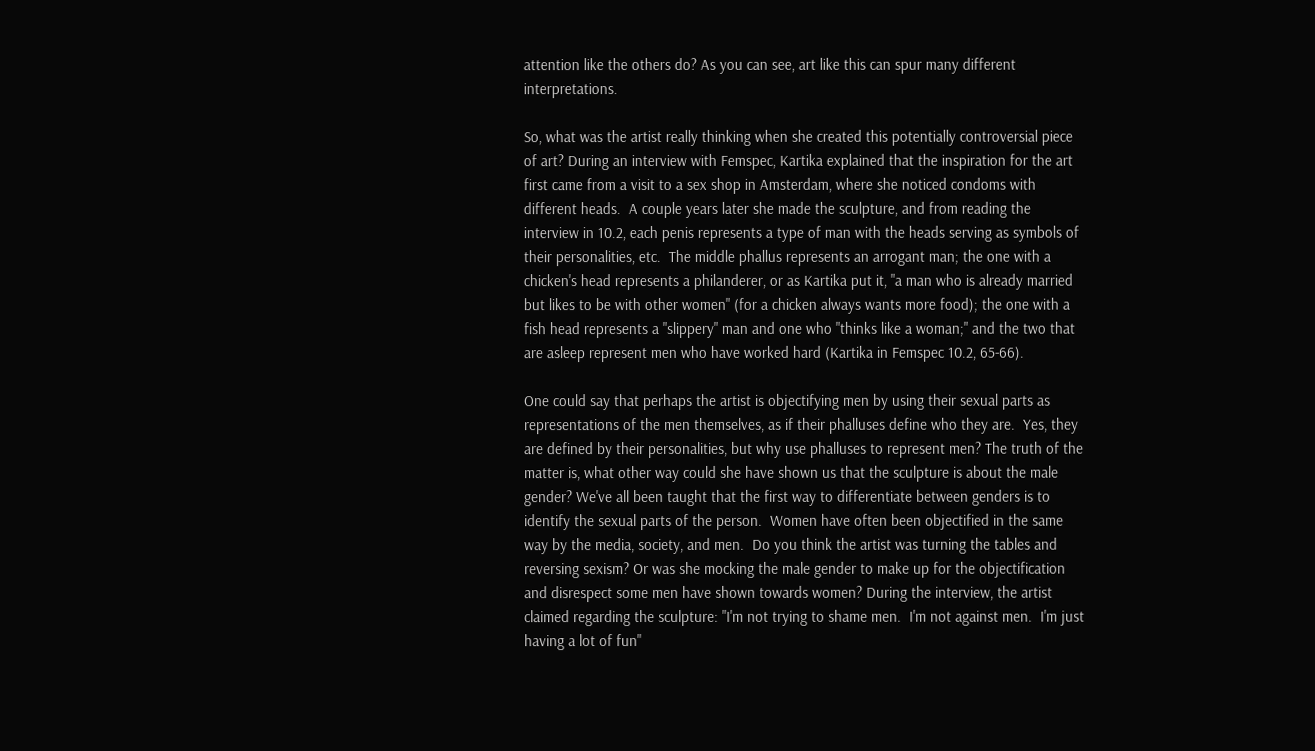attention like the others do? As you can see, art like this can spur many different interpretations.

So, what was the artist really thinking when she created this potentially controversial piece of art? During an interview with Femspec, Kartika explained that the inspiration for the art first came from a visit to a sex shop in Amsterdam, where she noticed condoms with different heads.  A couple years later she made the sculpture, and from reading the interview in 10.2, each penis represents a type of man with the heads serving as symbols of their personalities, etc.  The middle phallus represents an arrogant man; the one with a chicken's head represents a philanderer, or as Kartika put it, "a man who is already married but likes to be with other women" (for a chicken always wants more food); the one with a fish head represents a "slippery" man and one who "thinks like a woman;" and the two that are asleep represent men who have worked hard (Kartika in Femspec 10.2, 65-66).

One could say that perhaps the artist is objectifying men by using their sexual parts as representations of the men themselves, as if their phalluses define who they are.  Yes, they are defined by their personalities, but why use phalluses to represent men? The truth of the matter is, what other way could she have shown us that the sculpture is about the male gender? We've all been taught that the first way to differentiate between genders is to identify the sexual parts of the person.  Women have often been objectified in the same way by the media, society, and men.  Do you think the artist was turning the tables and reversing sexism? Or was she mocking the male gender to make up for the objectification and disrespect some men have shown towards women? During the interview, the artist claimed regarding the sculpture: "I'm not trying to shame men.  I'm not against men.  I'm just having a lot of fun"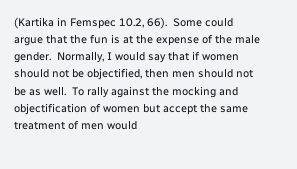(Kartika in Femspec 10.2, 66).  Some could argue that the fun is at the expense of the male gender.  Normally, I would say that if women should not be objectified, then men should not be as well.  To rally against the mocking and objectification of women but accept the same treatment of men would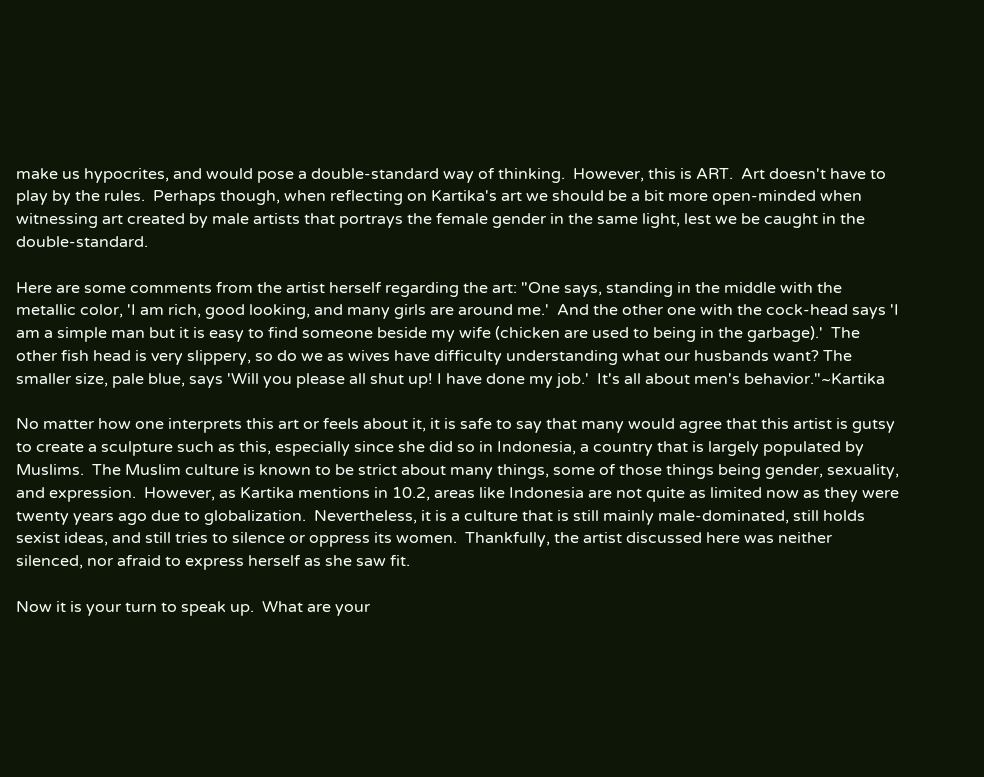make us hypocrites, and would pose a double-standard way of thinking.  However, this is ART.  Art doesn't have to play by the rules.  Perhaps though, when reflecting on Kartika's art we should be a bit more open-minded when witnessing art created by male artists that portrays the female gender in the same light, lest we be caught in the double-standard.

Here are some comments from the artist herself regarding the art: "One says, standing in the middle with the metallic color, 'I am rich, good looking, and many girls are around me.'  And the other one with the cock-head says 'I am a simple man but it is easy to find someone beside my wife (chicken are used to being in the garbage).'  The other fish head is very slippery, so do we as wives have difficulty understanding what our husbands want? The smaller size, pale blue, says 'Will you please all shut up! I have done my job.'  It's all about men's behavior."~Kartika

No matter how one interprets this art or feels about it, it is safe to say that many would agree that this artist is gutsy to create a sculpture such as this, especially since she did so in Indonesia, a country that is largely populated by Muslims.  The Muslim culture is known to be strict about many things, some of those things being gender, sexuality, and expression.  However, as Kartika mentions in 10.2, areas like Indonesia are not quite as limited now as they were twenty years ago due to globalization.  Nevertheless, it is a culture that is still mainly male-dominated, still holds sexist ideas, and still tries to silence or oppress its women.  Thankfully, the artist discussed here was neither silenced, nor afraid to express herself as she saw fit.

Now it is your turn to speak up.  What are your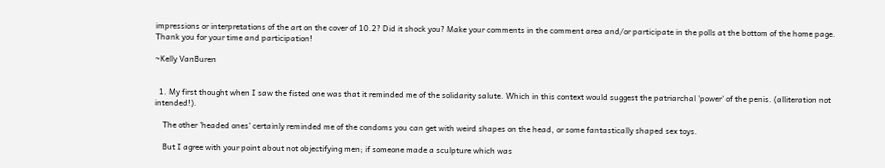impressions or interpretations of the art on the cover of 10.2? Did it shock you? Make your comments in the comment area and/or participate in the polls at the bottom of the home page.  Thank you for your time and participation!

~Kelly VanBuren


  1. My first thought when I saw the fisted one was that it reminded me of the solidarity salute. Which in this context would suggest the patriarchal 'power' of the penis. (alliteration not intended!).

    The other 'headed ones' certainly reminded me of the condoms you can get with weird shapes on the head, or some fantastically shaped sex toys.

    But I agree with your point about not objectifying men; if someone made a sculpture which was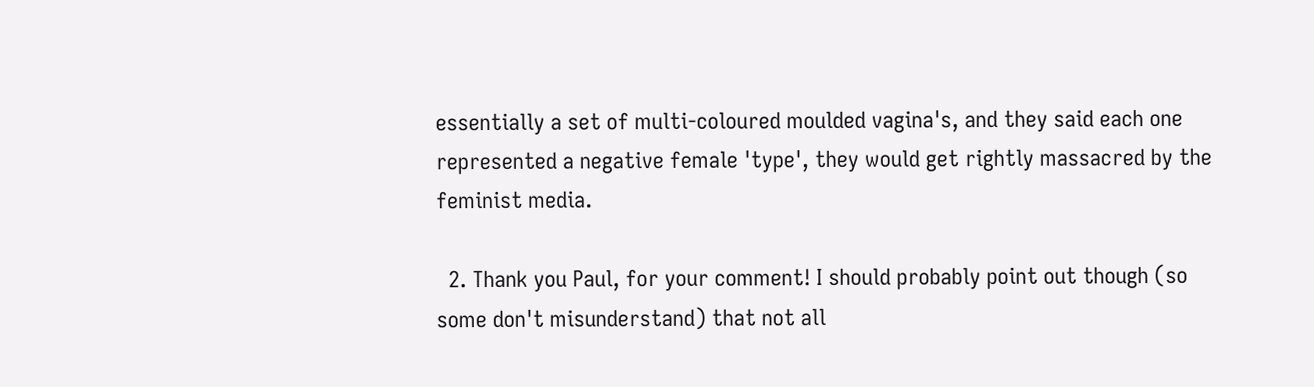essentially a set of multi-coloured moulded vagina's, and they said each one represented a negative female 'type', they would get rightly massacred by the feminist media.

  2. Thank you Paul, for your comment! I should probably point out though (so some don't misunderstand) that not all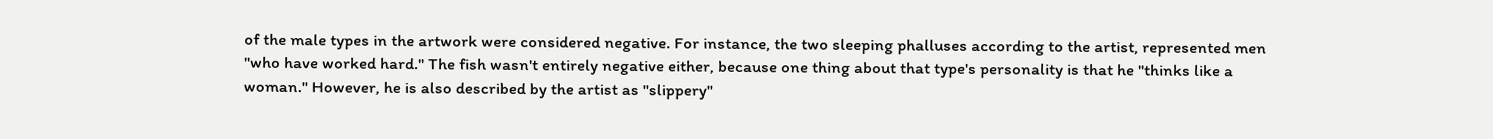of the male types in the artwork were considered negative. For instance, the two sleeping phalluses according to the artist, represented men "who have worked hard." The fish wasn't entirely negative either, because one thing about that type's personality is that he "thinks like a woman." However, he is also described by the artist as "slippery"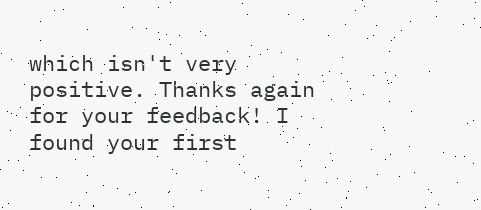which isn't very positive. Thanks again for your feedback! I found your first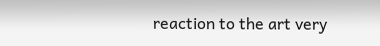reaction to the art very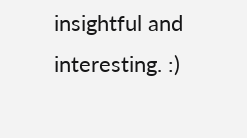insightful and interesting. :)